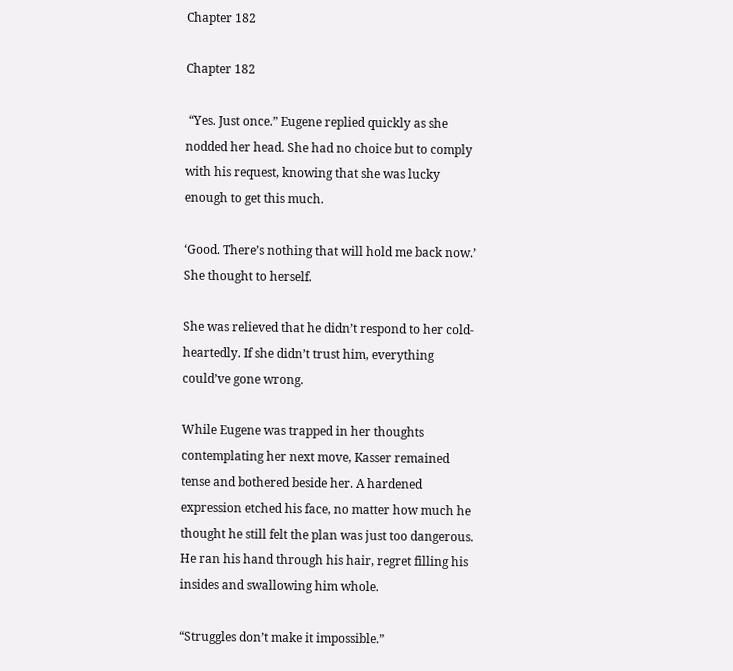Chapter 182

Chapter 182

 “Yes. Just once.” Eugene replied quickly as she nodded her head. She had no choice but to comply with his request, knowing that she was lucky enough to get this much.

‘Good. There’s nothing that will hold me back now.’ She thought to herself.

She was relieved that he didn’t respond to her cold-heartedly. If she didn’t trust him, everything could’ve gone wrong.

While Eugene was trapped in her thoughts contemplating her next move, Kasser remained tense and bothered beside her. A hardened expression etched his face, no matter how much he thought he still felt the plan was just too dangerous. He ran his hand through his hair, regret filling his insides and swallowing him whole.

“Struggles don’t make it impossible.”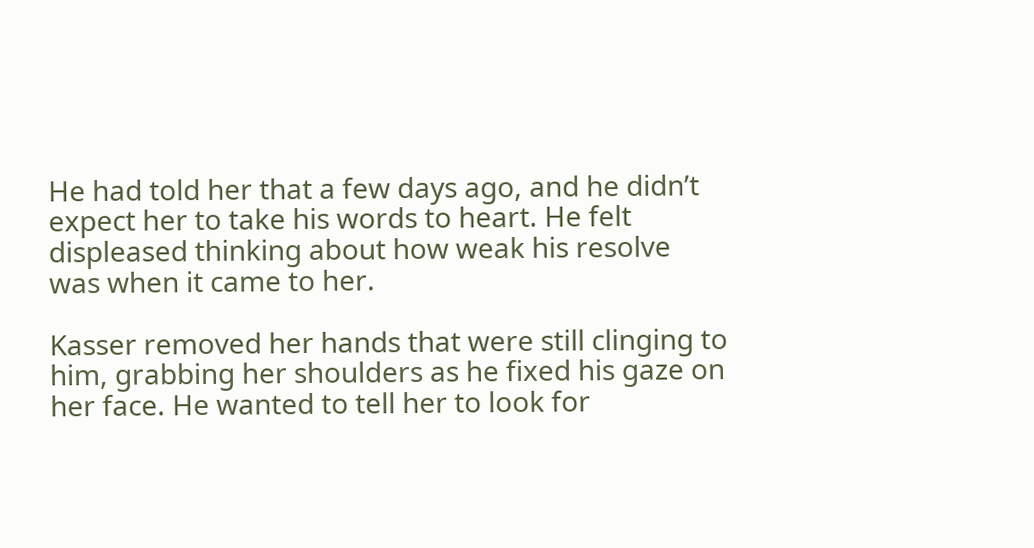He had told her that a few days ago, and he didn’t expect her to take his words to heart. He felt displeased thinking about how weak his resolve was when it came to her.

Kasser removed her hands that were still clinging to him, grabbing her shoulders as he fixed his gaze on her face. He wanted to tell her to look for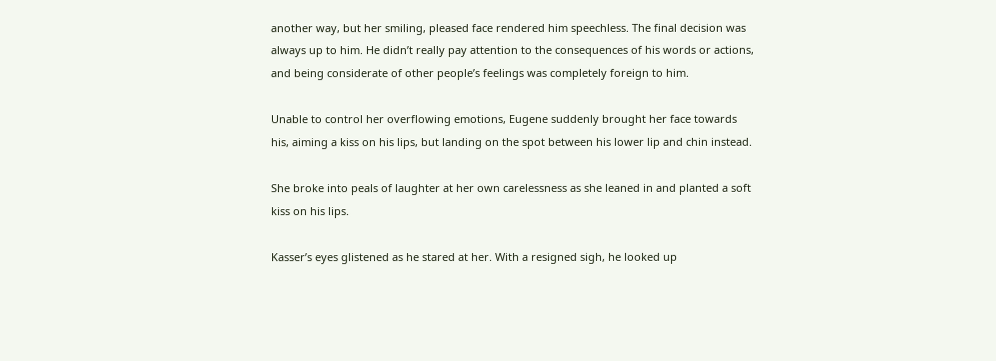another way, but her smiling, pleased face rendered him speechless. The final decision was always up to him. He didn’t really pay attention to the consequences of his words or actions, and being considerate of other people’s feelings was completely foreign to him.

Unable to control her overflowing emotions, Eugene suddenly brought her face towards his, aiming a kiss on his lips, but landing on the spot between his lower lip and chin instead.

She broke into peals of laughter at her own carelessness as she leaned in and planted a soft kiss on his lips.

Kasser’s eyes glistened as he stared at her. With a resigned sigh, he looked up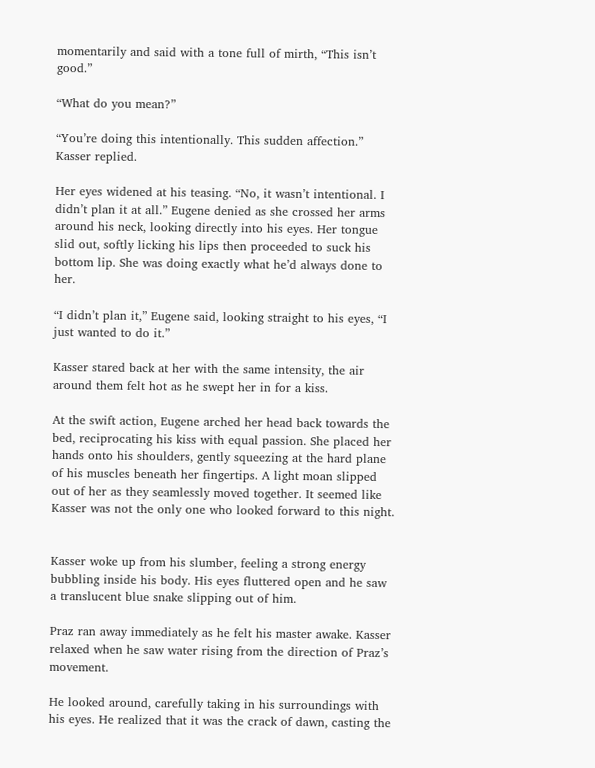momentarily and said with a tone full of mirth, “This isn’t good.”

“What do you mean?”

“You’re doing this intentionally. This sudden affection.” Kasser replied.

Her eyes widened at his teasing. “No, it wasn’t intentional. I didn’t plan it at all.” Eugene denied as she crossed her arms around his neck, looking directly into his eyes. Her tongue slid out, softly licking his lips then proceeded to suck his bottom lip. She was doing exactly what he’d always done to her.

“I didn’t plan it,” Eugene said, looking straight to his eyes, “I just wanted to do it.”

Kasser stared back at her with the same intensity, the air around them felt hot as he swept her in for a kiss.

At the swift action, Eugene arched her head back towards the bed, reciprocating his kiss with equal passion. She placed her hands onto his shoulders, gently squeezing at the hard plane of his muscles beneath her fingertips. A light moan slipped out of her as they seamlessly moved together. It seemed like Kasser was not the only one who looked forward to this night.


Kasser woke up from his slumber, feeling a strong energy bubbling inside his body. His eyes fluttered open and he saw a translucent blue snake slipping out of him.

Praz ran away immediately as he felt his master awake. Kasser relaxed when he saw water rising from the direction of Praz’s movement.

He looked around, carefully taking in his surroundings with his eyes. He realized that it was the crack of dawn, casting the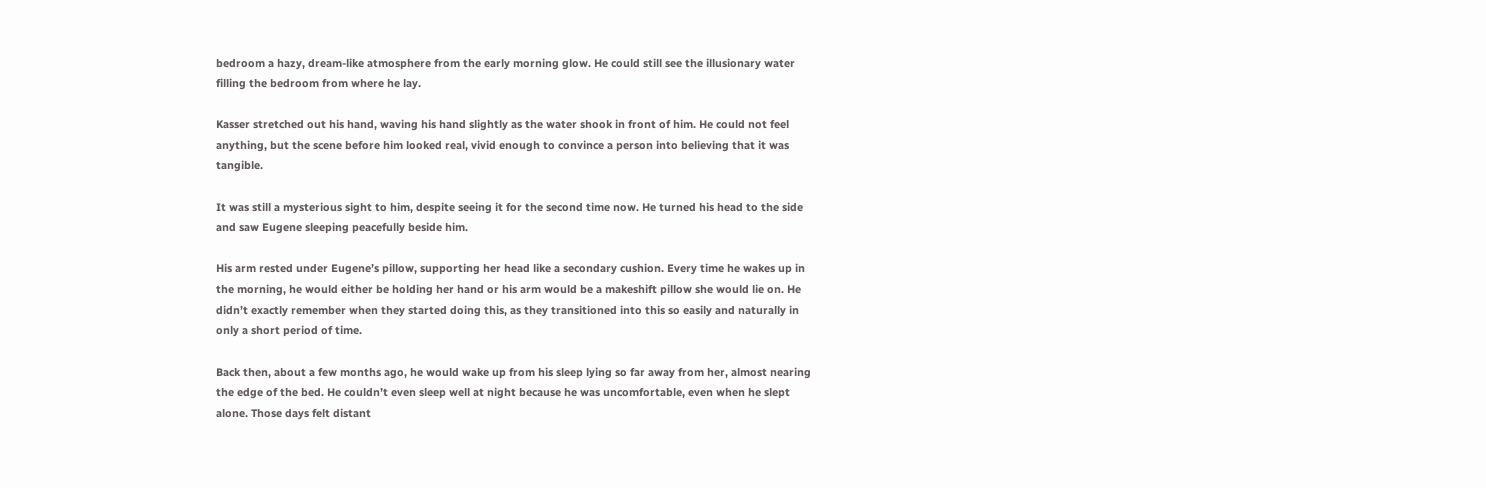bedroom a hazy, dream-like atmosphere from the early morning glow. He could still see the illusionary water filling the bedroom from where he lay.

Kasser stretched out his hand, waving his hand slightly as the water shook in front of him. He could not feel anything, but the scene before him looked real, vivid enough to convince a person into believing that it was tangible.

It was still a mysterious sight to him, despite seeing it for the second time now. He turned his head to the side and saw Eugene sleeping peacefully beside him.

His arm rested under Eugene’s pillow, supporting her head like a secondary cushion. Every time he wakes up in the morning, he would either be holding her hand or his arm would be a makeshift pillow she would lie on. He didn’t exactly remember when they started doing this, as they transitioned into this so easily and naturally in only a short period of time.

Back then, about a few months ago, he would wake up from his sleep lying so far away from her, almost nearing the edge of the bed. He couldn’t even sleep well at night because he was uncomfortable, even when he slept alone. Those days felt distant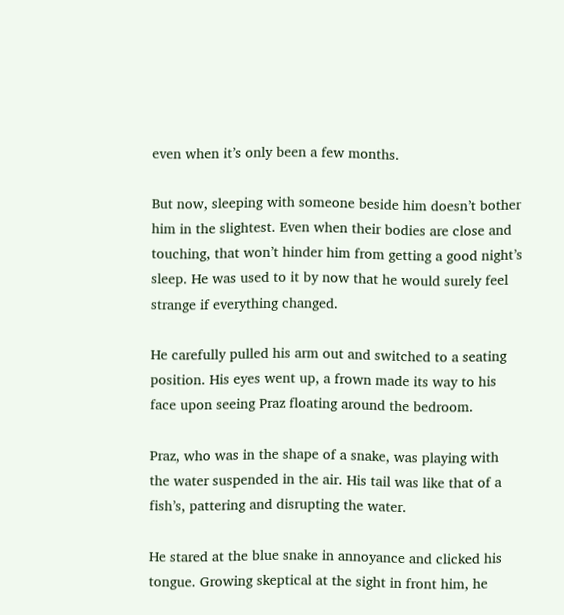even when it’s only been a few months.

But now, sleeping with someone beside him doesn’t bother him in the slightest. Even when their bodies are close and touching, that won’t hinder him from getting a good night’s sleep. He was used to it by now that he would surely feel strange if everything changed.

He carefully pulled his arm out and switched to a seating position. His eyes went up, a frown made its way to his face upon seeing Praz floating around the bedroom.

Praz, who was in the shape of a snake, was playing with the water suspended in the air. His tail was like that of a fish’s, pattering and disrupting the water.

He stared at the blue snake in annoyance and clicked his tongue. Growing skeptical at the sight in front him, he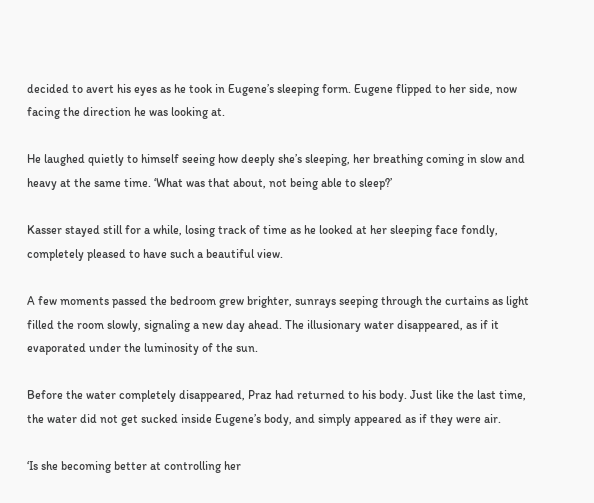decided to avert his eyes as he took in Eugene’s sleeping form. Eugene flipped to her side, now facing the direction he was looking at.

He laughed quietly to himself seeing how deeply she’s sleeping, her breathing coming in slow and heavy at the same time. ‘What was that about, not being able to sleep?’

Kasser stayed still for a while, losing track of time as he looked at her sleeping face fondly, completely pleased to have such a beautiful view.

A few moments passed the bedroom grew brighter, sunrays seeping through the curtains as light filled the room slowly, signaling a new day ahead. The illusionary water disappeared, as if it evaporated under the luminosity of the sun.

Before the water completely disappeared, Praz had returned to his body. Just like the last time, the water did not get sucked inside Eugene’s body, and simply appeared as if they were air.

‘Is she becoming better at controlling her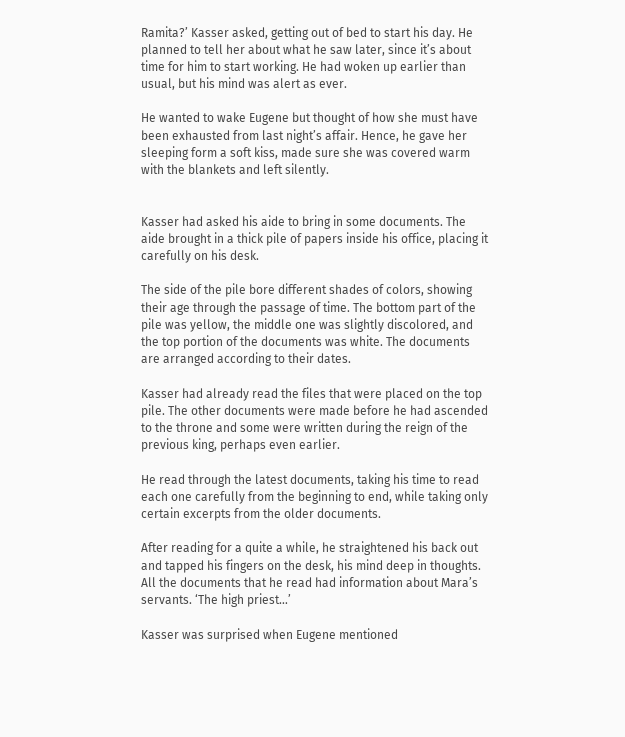Ramita?’ Kasser asked, getting out of bed to start his day. He planned to tell her about what he saw later, since it’s about time for him to start working. He had woken up earlier than usual, but his mind was alert as ever.

He wanted to wake Eugene but thought of how she must have been exhausted from last night’s affair. Hence, he gave her sleeping form a soft kiss, made sure she was covered warm with the blankets and left silently.


Kasser had asked his aide to bring in some documents. The aide brought in a thick pile of papers inside his office, placing it carefully on his desk.

The side of the pile bore different shades of colors, showing their age through the passage of time. The bottom part of the pile was yellow, the middle one was slightly discolored, and the top portion of the documents was white. The documents are arranged according to their dates.

Kasser had already read the files that were placed on the top pile. The other documents were made before he had ascended to the throne and some were written during the reign of the previous king, perhaps even earlier.

He read through the latest documents, taking his time to read each one carefully from the beginning to end, while taking only certain excerpts from the older documents.

After reading for a quite a while, he straightened his back out and tapped his fingers on the desk, his mind deep in thoughts. All the documents that he read had information about Mara’s servants. ‘The high priest…’

Kasser was surprised when Eugene mentioned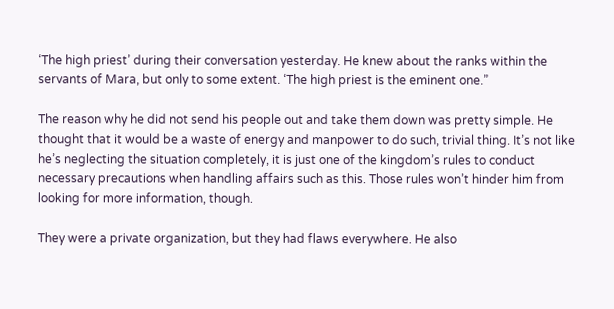‘The high priest’ during their conversation yesterday. He knew about the ranks within the servants of Mara, but only to some extent. ‘The high priest is the eminent one.”

The reason why he did not send his people out and take them down was pretty simple. He thought that it would be a waste of energy and manpower to do such, trivial thing. It’s not like he’s neglecting the situation completely, it is just one of the kingdom’s rules to conduct necessary precautions when handling affairs such as this. Those rules won’t hinder him from looking for more information, though.

They were a private organization, but they had flaws everywhere. He also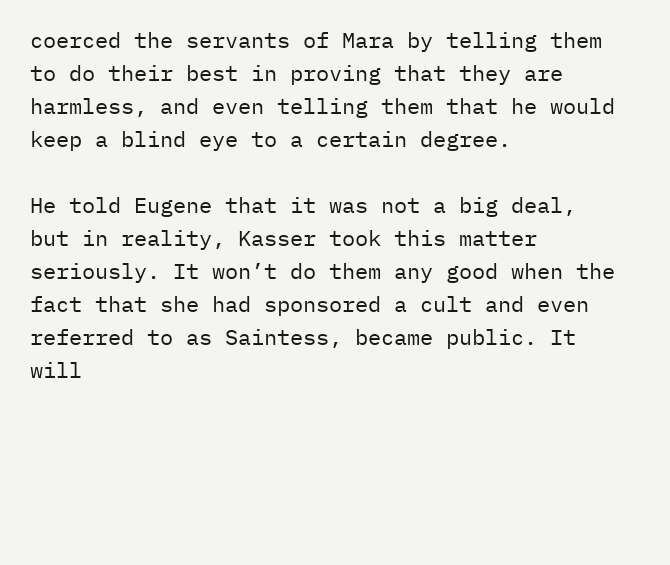coerced the servants of Mara by telling them to do their best in proving that they are harmless, and even telling them that he would keep a blind eye to a certain degree.

He told Eugene that it was not a big deal, but in reality, Kasser took this matter seriously. It won’t do them any good when the fact that she had sponsored a cult and even referred to as Saintess, became public. It will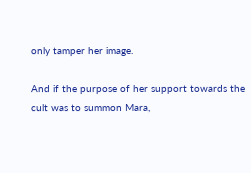only tamper her image.

And if the purpose of her support towards the cult was to summon Mara,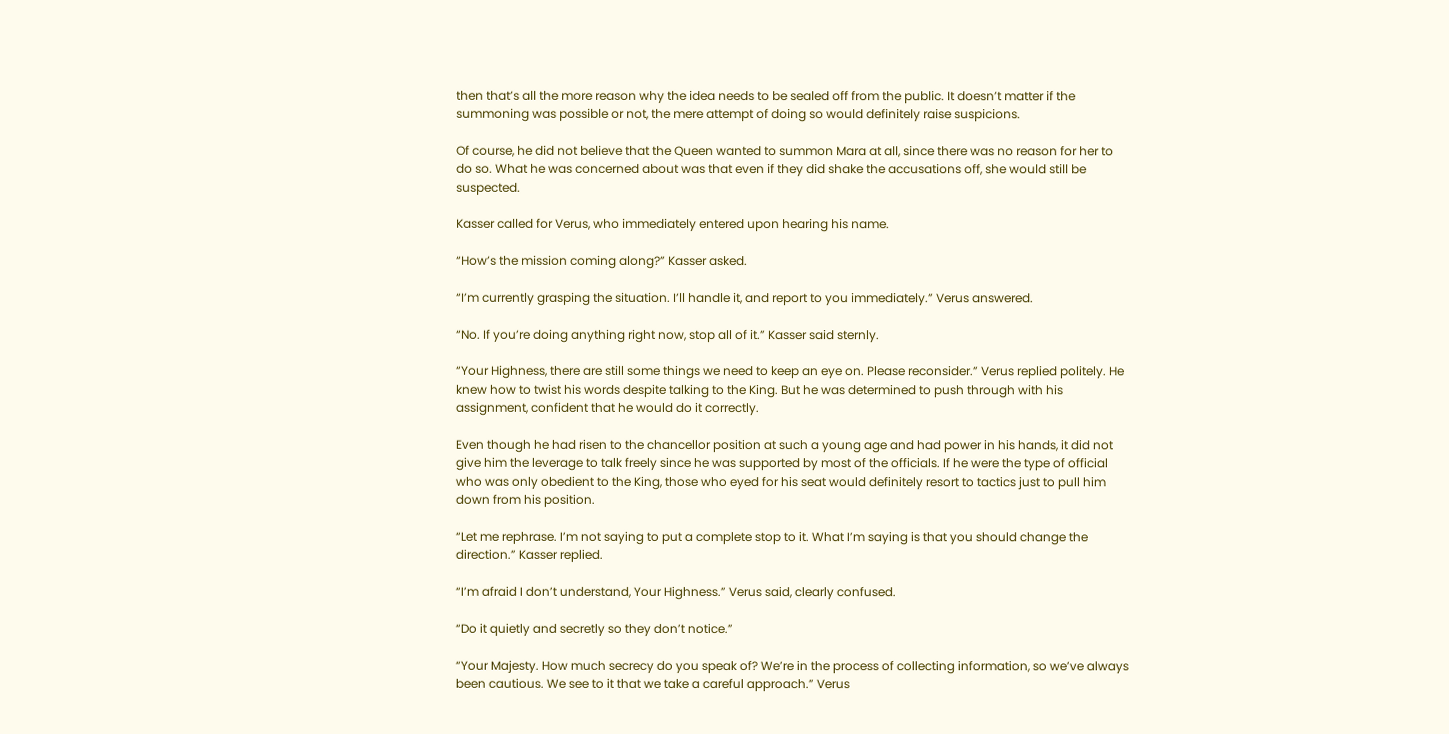then that’s all the more reason why the idea needs to be sealed off from the public. It doesn’t matter if the summoning was possible or not, the mere attempt of doing so would definitely raise suspicions.

Of course, he did not believe that the Queen wanted to summon Mara at all, since there was no reason for her to do so. What he was concerned about was that even if they did shake the accusations off, she would still be suspected.

Kasser called for Verus, who immediately entered upon hearing his name.

“How’s the mission coming along?” Kasser asked.

“I’m currently grasping the situation. I’ll handle it, and report to you immediately.” Verus answered.

“No. If you’re doing anything right now, stop all of it.” Kasser said sternly.

“Your Highness, there are still some things we need to keep an eye on. Please reconsider.” Verus replied politely. He knew how to twist his words despite talking to the King. But he was determined to push through with his assignment, confident that he would do it correctly.

Even though he had risen to the chancellor position at such a young age and had power in his hands, it did not give him the leverage to talk freely since he was supported by most of the officials. If he were the type of official who was only obedient to the King, those who eyed for his seat would definitely resort to tactics just to pull him down from his position.

“Let me rephrase. I’m not saying to put a complete stop to it. What I’m saying is that you should change the direction.” Kasser replied.

“I’m afraid I don’t understand, Your Highness.” Verus said, clearly confused.

“Do it quietly and secretly so they don’t notice.”

“Your Majesty. How much secrecy do you speak of? We’re in the process of collecting information, so we’ve always been cautious. We see to it that we take a careful approach.” Verus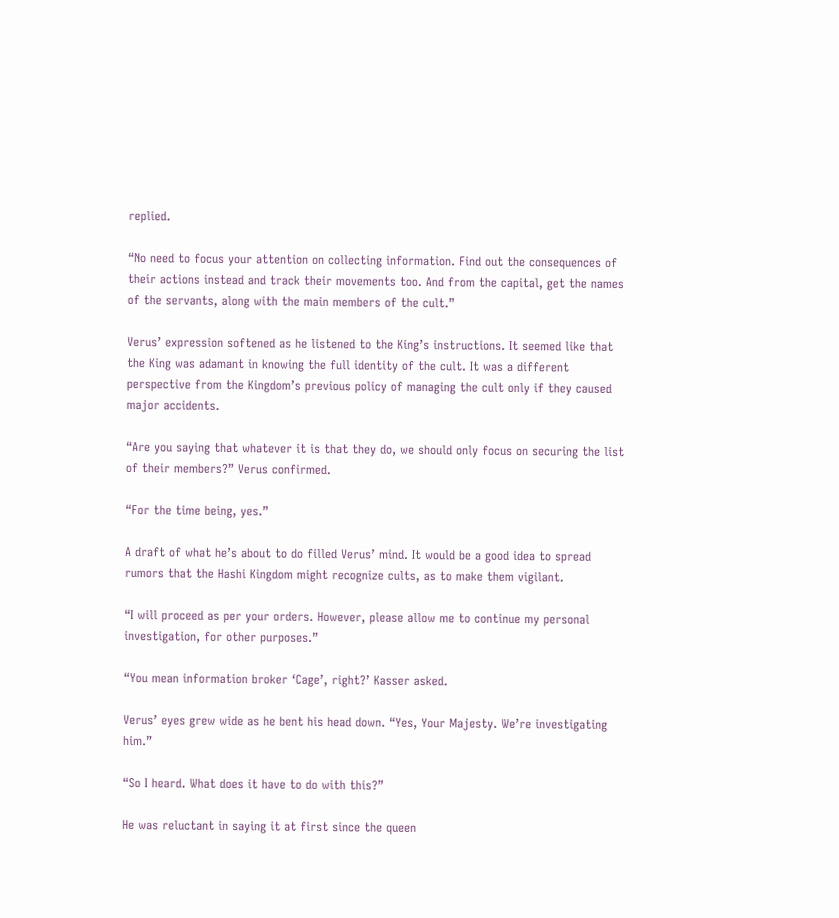replied.

“No need to focus your attention on collecting information. Find out the consequences of their actions instead and track their movements too. And from the capital, get the names of the servants, along with the main members of the cult.”

Verus’ expression softened as he listened to the King’s instructions. It seemed like that the King was adamant in knowing the full identity of the cult. It was a different perspective from the Kingdom’s previous policy of managing the cult only if they caused major accidents.

“Are you saying that whatever it is that they do, we should only focus on securing the list of their members?” Verus confirmed.

“For the time being, yes.”

A draft of what he’s about to do filled Verus’ mind. It would be a good idea to spread rumors that the Hashi Kingdom might recognize cults, as to make them vigilant.

“I will proceed as per your orders. However, please allow me to continue my personal investigation, for other purposes.”

“You mean information broker ‘Cage’, right?’ Kasser asked.

Verus’ eyes grew wide as he bent his head down. “Yes, Your Majesty. We’re investigating him.”

“So I heard. What does it have to do with this?”

He was reluctant in saying it at first since the queen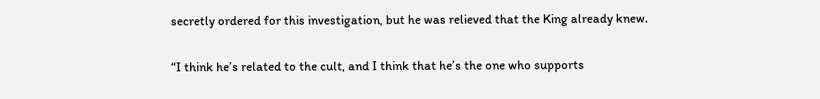secretly ordered for this investigation, but he was relieved that the King already knew.

“I think he’s related to the cult, and I think that he’s the one who supports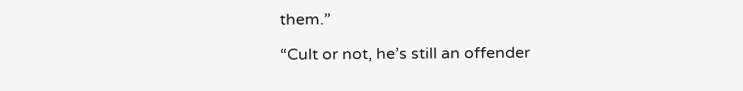them.”

“Cult or not, he’s still an offender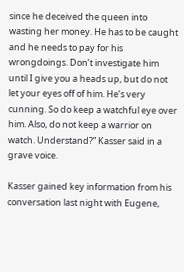since he deceived the queen into wasting her money. He has to be caught and he needs to pay for his wrongdoings. Don’t investigate him until I give you a heads up, but do not let your eyes off of him. He’s very cunning. So do keep a watchful eye over him. Also, do not keep a warrior on watch. Understand?” Kasser said in a grave voice.

Kasser gained key information from his conversation last night with Eugene,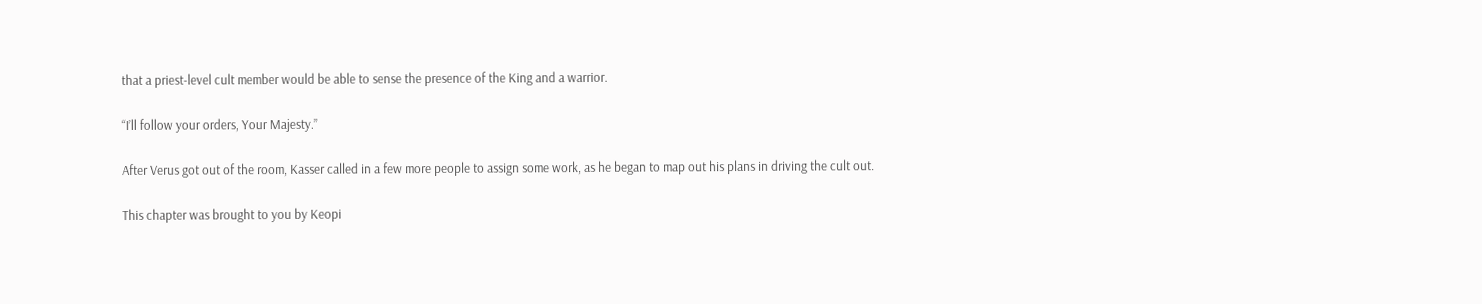that a priest-level cult member would be able to sense the presence of the King and a warrior.

“I’ll follow your orders, Your Majesty.”

After Verus got out of the room, Kasser called in a few more people to assign some work, as he began to map out his plans in driving the cult out.

This chapter was brought to you by Keopi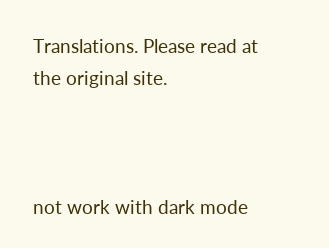Translations. Please read at the original site.



not work with dark mode